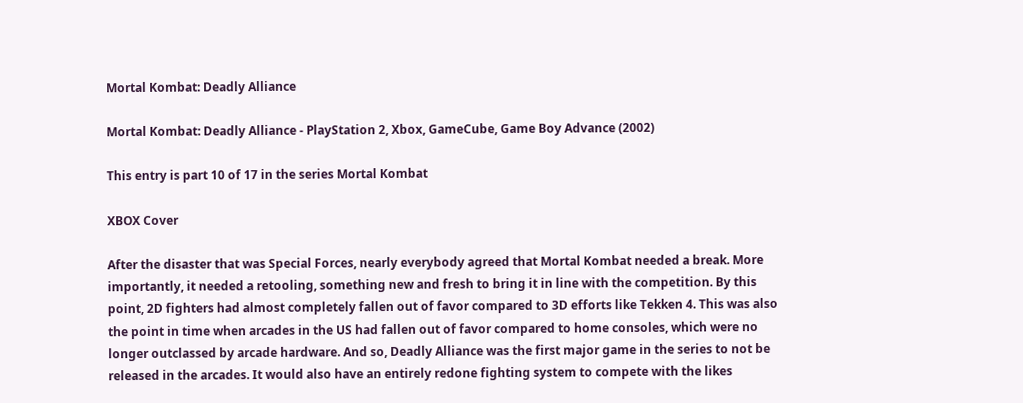Mortal Kombat: Deadly Alliance

Mortal Kombat: Deadly Alliance - PlayStation 2, Xbox, GameCube, Game Boy Advance (2002)

This entry is part 10 of 17 in the series Mortal Kombat

XBOX Cover

After the disaster that was Special Forces, nearly everybody agreed that Mortal Kombat needed a break. More importantly, it needed a retooling, something new and fresh to bring it in line with the competition. By this point, 2D fighters had almost completely fallen out of favor compared to 3D efforts like Tekken 4. This was also the point in time when arcades in the US had fallen out of favor compared to home consoles, which were no longer outclassed by arcade hardware. And so, Deadly Alliance was the first major game in the series to not be released in the arcades. It would also have an entirely redone fighting system to compete with the likes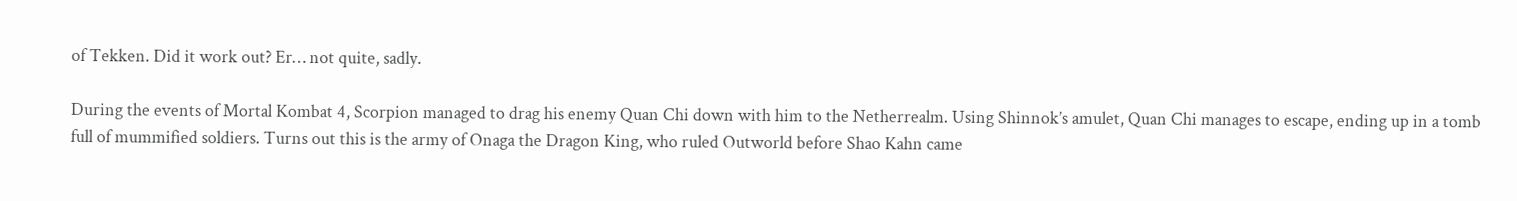of Tekken. Did it work out? Er… not quite, sadly.

During the events of Mortal Kombat 4, Scorpion managed to drag his enemy Quan Chi down with him to the Netherrealm. Using Shinnok’s amulet, Quan Chi manages to escape, ending up in a tomb full of mummified soldiers. Turns out this is the army of Onaga the Dragon King, who ruled Outworld before Shao Kahn came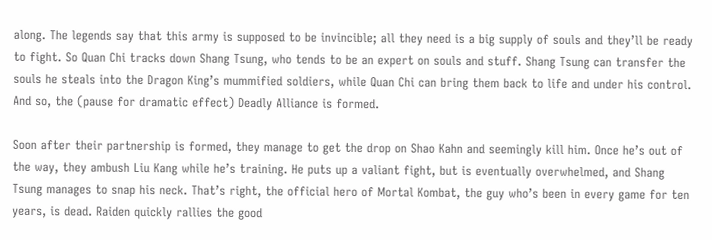along. The legends say that this army is supposed to be invincible; all they need is a big supply of souls and they’ll be ready to fight. So Quan Chi tracks down Shang Tsung, who tends to be an expert on souls and stuff. Shang Tsung can transfer the souls he steals into the Dragon King’s mummified soldiers, while Quan Chi can bring them back to life and under his control. And so, the (pause for dramatic effect) Deadly Alliance is formed.

Soon after their partnership is formed, they manage to get the drop on Shao Kahn and seemingly kill him. Once he’s out of the way, they ambush Liu Kang while he’s training. He puts up a valiant fight, but is eventually overwhelmed, and Shang Tsung manages to snap his neck. That’s right, the official hero of Mortal Kombat, the guy who’s been in every game for ten years, is dead. Raiden quickly rallies the good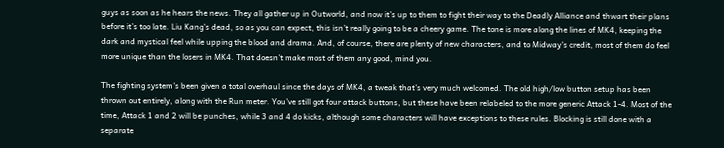guys as soon as he hears the news. They all gather up in Outworld, and now it’s up to them to fight their way to the Deadly Alliance and thwart their plans before it’s too late. Liu Kang’s dead, so as you can expect, this isn’t really going to be a cheery game. The tone is more along the lines of MK4, keeping the dark and mystical feel while upping the blood and drama. And, of course, there are plenty of new characters, and to Midway’s credit, most of them do feel more unique than the losers in MK4. That doesn’t make most of them any good, mind you.

The fighting system’s been given a total overhaul since the days of MK4, a tweak that’s very much welcomed. The old high/low button setup has been thrown out entirely, along with the Run meter. You’ve still got four attack buttons, but these have been relabeled to the more generic Attack 1-4. Most of the time, Attack 1 and 2 will be punches, while 3 and 4 do kicks, although some characters will have exceptions to these rules. Blocking is still done with a separate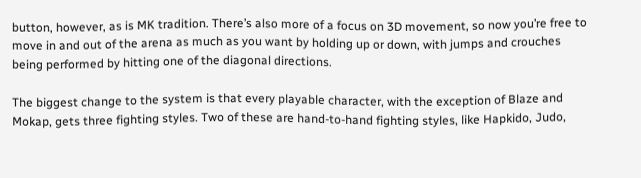button, however, as is MK tradition. There’s also more of a focus on 3D movement, so now you’re free to move in and out of the arena as much as you want by holding up or down, with jumps and crouches being performed by hitting one of the diagonal directions.

The biggest change to the system is that every playable character, with the exception of Blaze and Mokap, gets three fighting styles. Two of these are hand-to-hand fighting styles, like Hapkido, Judo,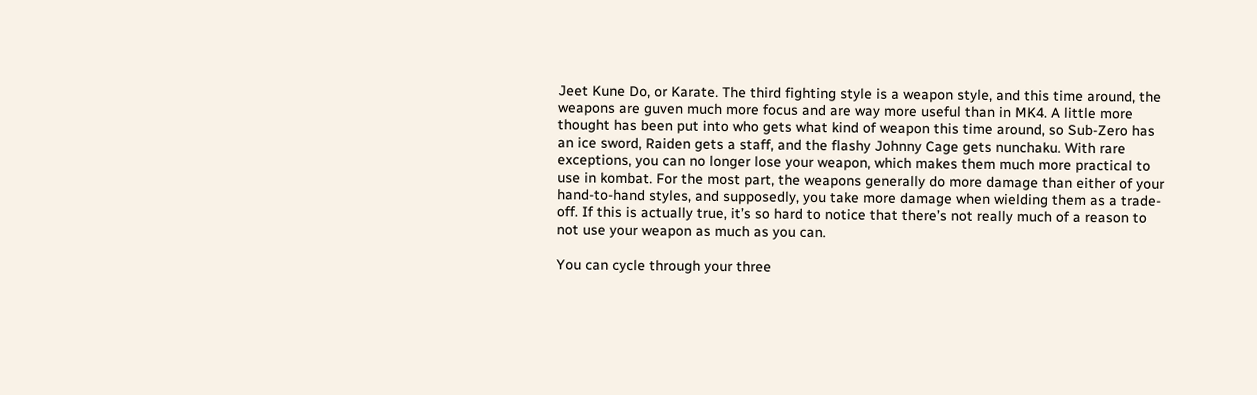Jeet Kune Do, or Karate. The third fighting style is a weapon style, and this time around, the weapons are guven much more focus and are way more useful than in MK4. A little more thought has been put into who gets what kind of weapon this time around, so Sub-Zero has an ice sword, Raiden gets a staff, and the flashy Johnny Cage gets nunchaku. With rare exceptions, you can no longer lose your weapon, which makes them much more practical to use in kombat. For the most part, the weapons generally do more damage than either of your hand-to-hand styles, and supposedly, you take more damage when wielding them as a trade-off. If this is actually true, it’s so hard to notice that there’s not really much of a reason to not use your weapon as much as you can.

You can cycle through your three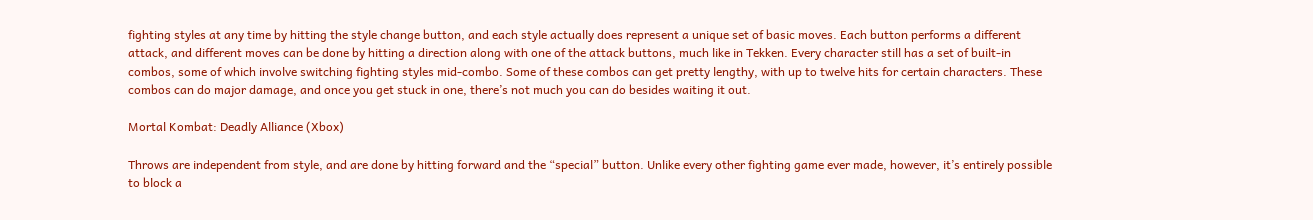fighting styles at any time by hitting the style change button, and each style actually does represent a unique set of basic moves. Each button performs a different attack, and different moves can be done by hitting a direction along with one of the attack buttons, much like in Tekken. Every character still has a set of built-in combos, some of which involve switching fighting styles mid-combo. Some of these combos can get pretty lengthy, with up to twelve hits for certain characters. These combos can do major damage, and once you get stuck in one, there’s not much you can do besides waiting it out.

Mortal Kombat: Deadly Alliance (Xbox)

Throws are independent from style, and are done by hitting forward and the “special” button. Unlike every other fighting game ever made, however, it’s entirely possible to block a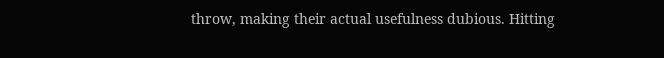throw, making their actual usefulness dubious. Hitting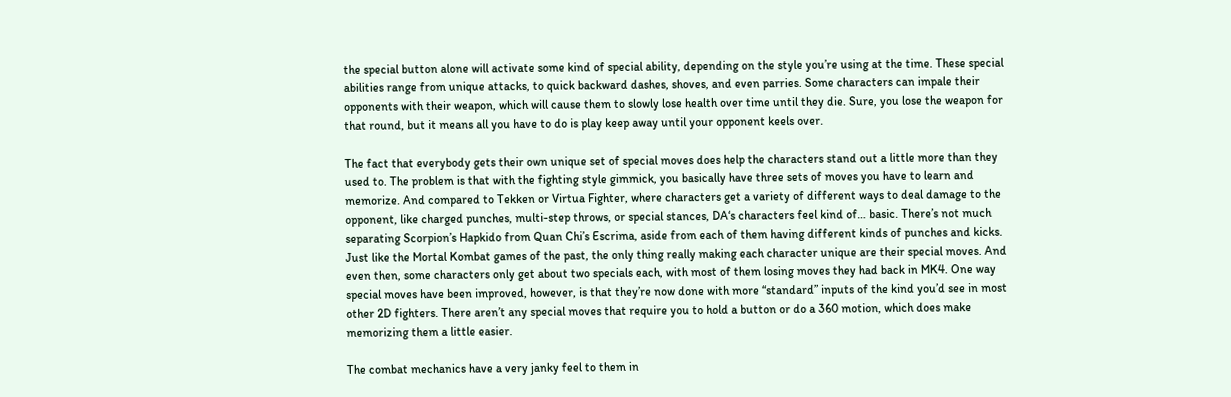the special button alone will activate some kind of special ability, depending on the style you’re using at the time. These special abilities range from unique attacks, to quick backward dashes, shoves, and even parries. Some characters can impale their opponents with their weapon, which will cause them to slowly lose health over time until they die. Sure, you lose the weapon for that round, but it means all you have to do is play keep away until your opponent keels over.

The fact that everybody gets their own unique set of special moves does help the characters stand out a little more than they used to. The problem is that with the fighting style gimmick, you basically have three sets of moves you have to learn and memorize. And compared to Tekken or Virtua Fighter, where characters get a variety of different ways to deal damage to the opponent, like charged punches, multi-step throws, or special stances, DA‘s characters feel kind of… basic. There’s not much separating Scorpion’s Hapkido from Quan Chi’s Escrima, aside from each of them having different kinds of punches and kicks. Just like the Mortal Kombat games of the past, the only thing really making each character unique are their special moves. And even then, some characters only get about two specials each, with most of them losing moves they had back in MK4. One way special moves have been improved, however, is that they’re now done with more “standard” inputs of the kind you’d see in most other 2D fighters. There aren’t any special moves that require you to hold a button or do a 360 motion, which does make memorizing them a little easier.

The combat mechanics have a very janky feel to them in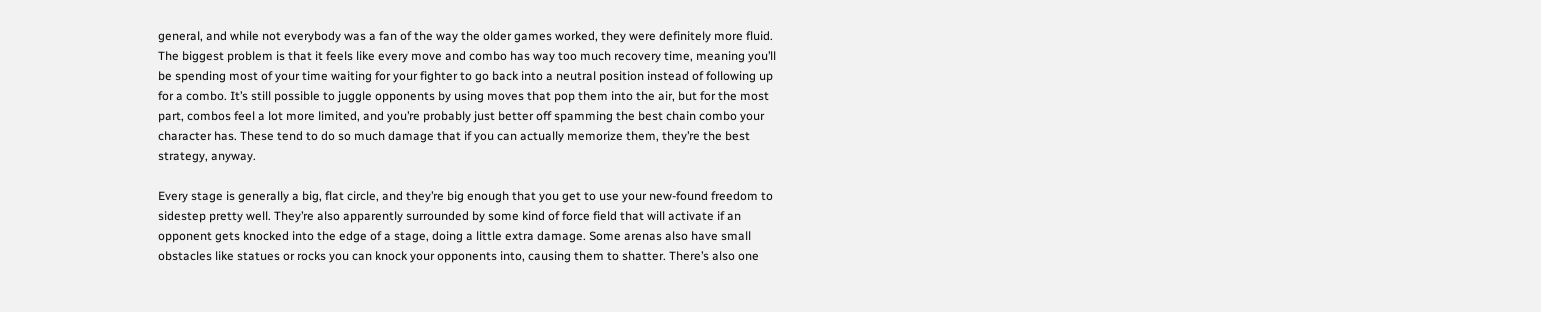general, and while not everybody was a fan of the way the older games worked, they were definitely more fluid. The biggest problem is that it feels like every move and combo has way too much recovery time, meaning you’ll be spending most of your time waiting for your fighter to go back into a neutral position instead of following up for a combo. It’s still possible to juggle opponents by using moves that pop them into the air, but for the most part, combos feel a lot more limited, and you’re probably just better off spamming the best chain combo your character has. These tend to do so much damage that if you can actually memorize them, they’re the best strategy, anyway.

Every stage is generally a big, flat circle, and they’re big enough that you get to use your new-found freedom to sidestep pretty well. They’re also apparently surrounded by some kind of force field that will activate if an opponent gets knocked into the edge of a stage, doing a little extra damage. Some arenas also have small obstacles like statues or rocks you can knock your opponents into, causing them to shatter. There’s also one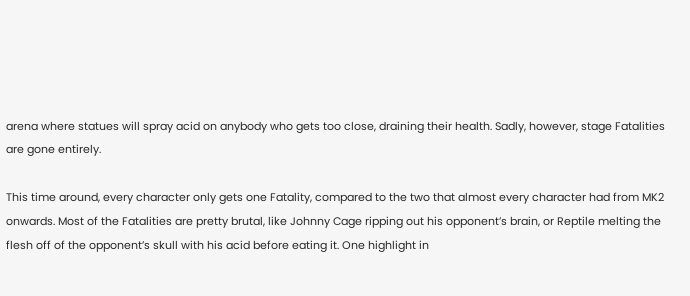arena where statues will spray acid on anybody who gets too close, draining their health. Sadly, however, stage Fatalities are gone entirely.

This time around, every character only gets one Fatality, compared to the two that almost every character had from MK2 onwards. Most of the Fatalities are pretty brutal, like Johnny Cage ripping out his opponent’s brain, or Reptile melting the flesh off of the opponent’s skull with his acid before eating it. One highlight in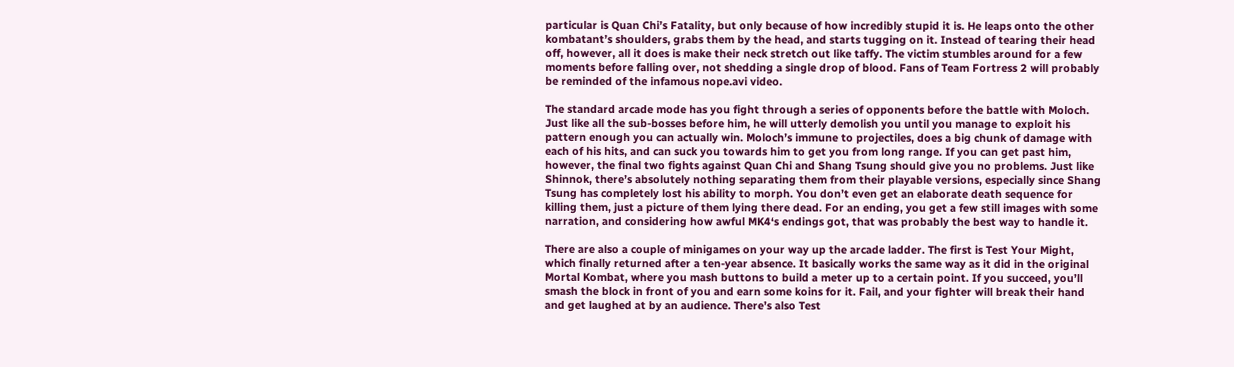particular is Quan Chi’s Fatality, but only because of how incredibly stupid it is. He leaps onto the other kombatant’s shoulders, grabs them by the head, and starts tugging on it. Instead of tearing their head off, however, all it does is make their neck stretch out like taffy. The victim stumbles around for a few moments before falling over, not shedding a single drop of blood. Fans of Team Fortress 2 will probably be reminded of the infamous nope.avi video.

The standard arcade mode has you fight through a series of opponents before the battle with Moloch. Just like all the sub-bosses before him, he will utterly demolish you until you manage to exploit his pattern enough you can actually win. Moloch’s immune to projectiles, does a big chunk of damage with each of his hits, and can suck you towards him to get you from long range. If you can get past him, however, the final two fights against Quan Chi and Shang Tsung should give you no problems. Just like Shinnok, there’s absolutely nothing separating them from their playable versions, especially since Shang Tsung has completely lost his ability to morph. You don’t even get an elaborate death sequence for killing them, just a picture of them lying there dead. For an ending, you get a few still images with some narration, and considering how awful MK4‘s endings got, that was probably the best way to handle it.

There are also a couple of minigames on your way up the arcade ladder. The first is Test Your Might, which finally returned after a ten-year absence. It basically works the same way as it did in the original Mortal Kombat, where you mash buttons to build a meter up to a certain point. If you succeed, you’ll smash the block in front of you and earn some koins for it. Fail, and your fighter will break their hand and get laughed at by an audience. There’s also Test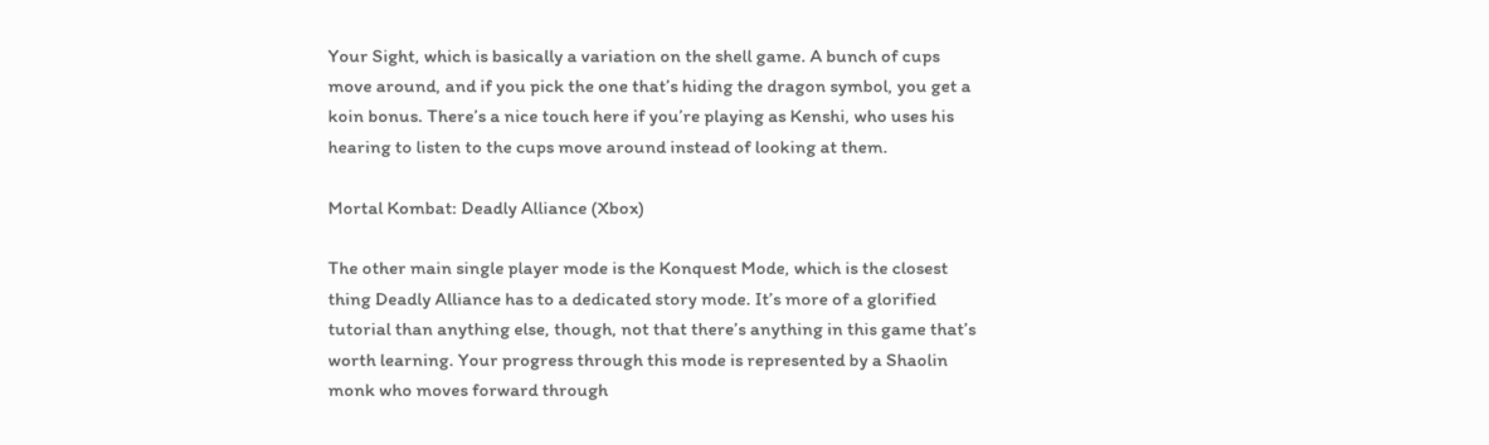Your Sight, which is basically a variation on the shell game. A bunch of cups move around, and if you pick the one that’s hiding the dragon symbol, you get a koin bonus. There’s a nice touch here if you’re playing as Kenshi, who uses his hearing to listen to the cups move around instead of looking at them.

Mortal Kombat: Deadly Alliance (Xbox)

The other main single player mode is the Konquest Mode, which is the closest thing Deadly Alliance has to a dedicated story mode. It’s more of a glorified tutorial than anything else, though, not that there’s anything in this game that’s worth learning. Your progress through this mode is represented by a Shaolin monk who moves forward through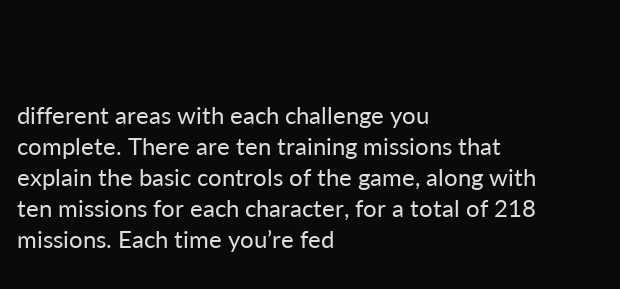different areas with each challenge you complete. There are ten training missions that explain the basic controls of the game, along with ten missions for each character, for a total of 218 missions. Each time you’re fed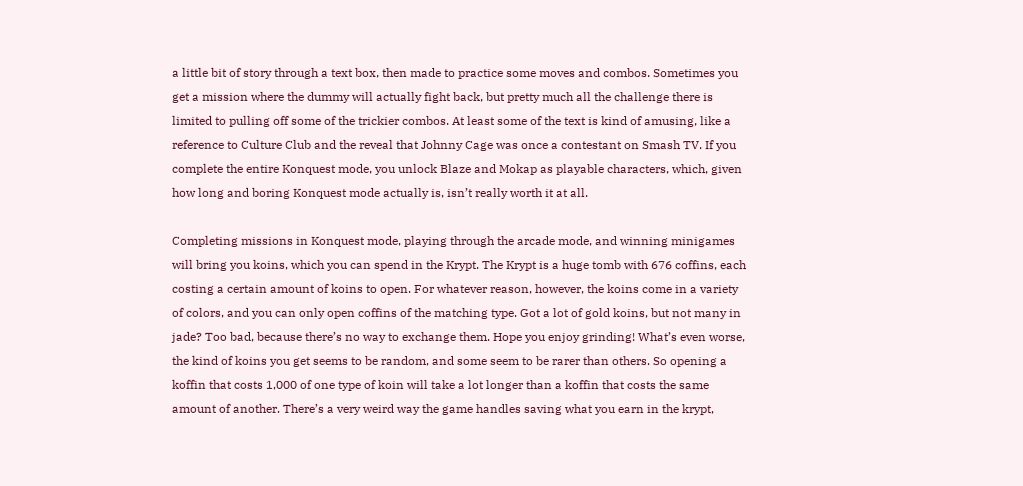a little bit of story through a text box, then made to practice some moves and combos. Sometimes you get a mission where the dummy will actually fight back, but pretty much all the challenge there is limited to pulling off some of the trickier combos. At least some of the text is kind of amusing, like a reference to Culture Club and the reveal that Johnny Cage was once a contestant on Smash TV. If you complete the entire Konquest mode, you unlock Blaze and Mokap as playable characters, which, given how long and boring Konquest mode actually is, isn’t really worth it at all.

Completing missions in Konquest mode, playing through the arcade mode, and winning minigames will bring you koins, which you can spend in the Krypt. The Krypt is a huge tomb with 676 coffins, each costing a certain amount of koins to open. For whatever reason, however, the koins come in a variety of colors, and you can only open coffins of the matching type. Got a lot of gold koins, but not many in jade? Too bad, because there’s no way to exchange them. Hope you enjoy grinding! What’s even worse, the kind of koins you get seems to be random, and some seem to be rarer than others. So opening a koffin that costs 1,000 of one type of koin will take a lot longer than a koffin that costs the same amount of another. There’s a very weird way the game handles saving what you earn in the krypt,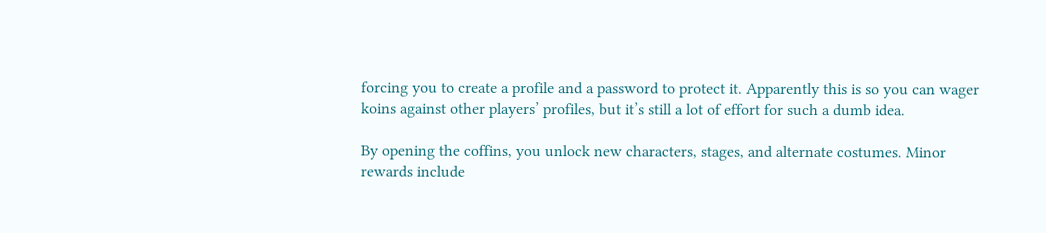forcing you to create a profile and a password to protect it. Apparently this is so you can wager koins against other players’ profiles, but it’s still a lot of effort for such a dumb idea.

By opening the coffins, you unlock new characters, stages, and alternate costumes. Minor rewards include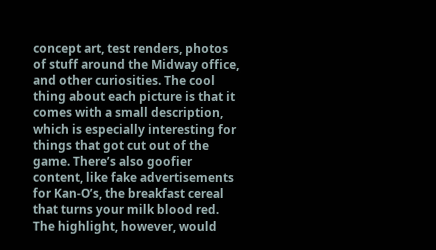concept art, test renders, photos of stuff around the Midway office, and other curiosities. The cool thing about each picture is that it comes with a small description, which is especially interesting for things that got cut out of the game. There’s also goofier content, like fake advertisements for Kan-O’s, the breakfast cereal that turns your milk blood red. The highlight, however, would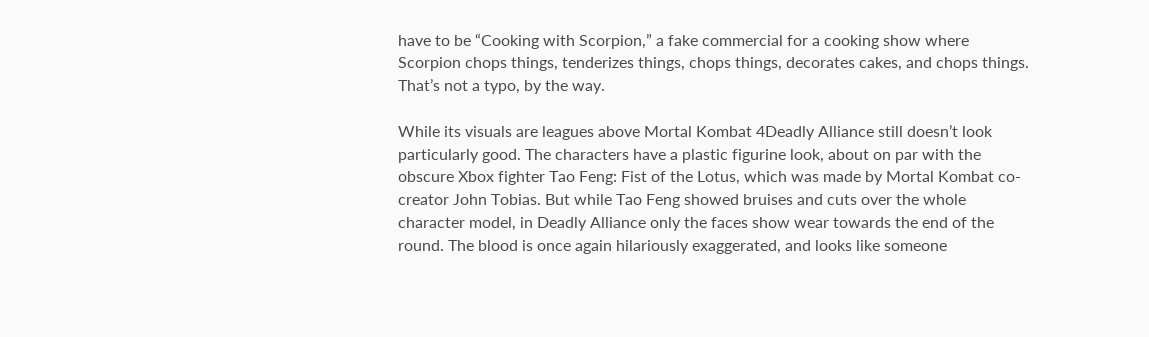have to be “Cooking with Scorpion,” a fake commercial for a cooking show where Scorpion chops things, tenderizes things, chops things, decorates cakes, and chops things. That’s not a typo, by the way.

While its visuals are leagues above Mortal Kombat 4Deadly Alliance still doesn’t look particularly good. The characters have a plastic figurine look, about on par with the obscure Xbox fighter Tao Feng: Fist of the Lotus, which was made by Mortal Kombat co-creator John Tobias. But while Tao Feng showed bruises and cuts over the whole character model, in Deadly Alliance only the faces show wear towards the end of the round. The blood is once again hilariously exaggerated, and looks like someone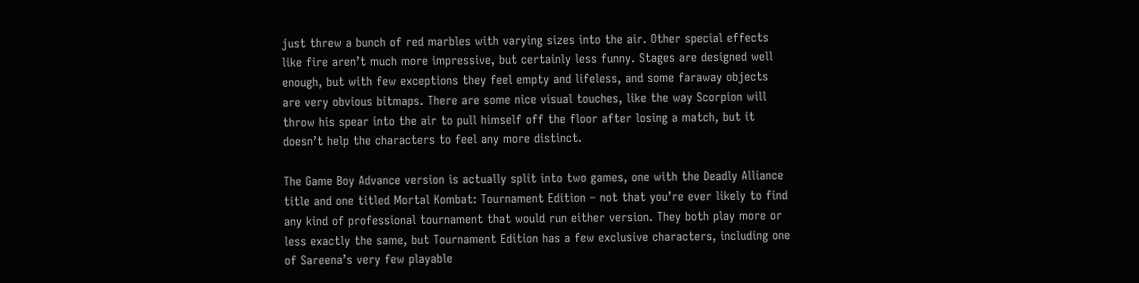just threw a bunch of red marbles with varying sizes into the air. Other special effects like fire aren’t much more impressive, but certainly less funny. Stages are designed well enough, but with few exceptions they feel empty and lifeless, and some faraway objects are very obvious bitmaps. There are some nice visual touches, like the way Scorpion will throw his spear into the air to pull himself off the floor after losing a match, but it doesn’t help the characters to feel any more distinct.

The Game Boy Advance version is actually split into two games, one with the Deadly Alliance title and one titled Mortal Kombat: Tournament Edition – not that you’re ever likely to find any kind of professional tournament that would run either version. They both play more or less exactly the same, but Tournament Edition has a few exclusive characters, including one of Sareena’s very few playable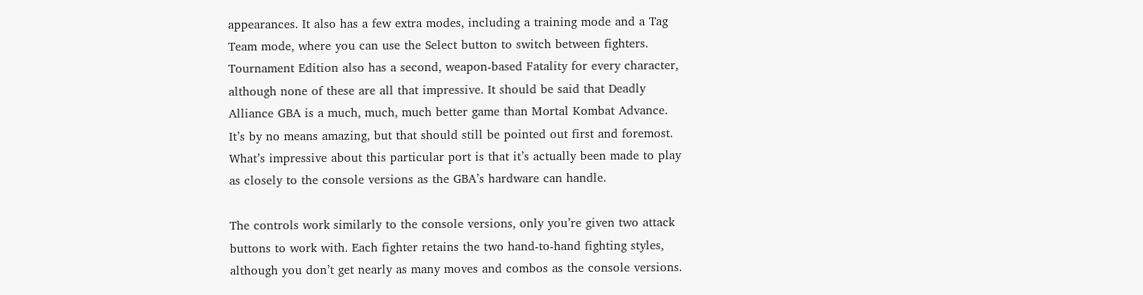appearances. It also has a few extra modes, including a training mode and a Tag Team mode, where you can use the Select button to switch between fighters. Tournament Edition also has a second, weapon-based Fatality for every character, although none of these are all that impressive. It should be said that Deadly Alliance GBA is a much, much, much better game than Mortal Kombat Advance. It’s by no means amazing, but that should still be pointed out first and foremost. What’s impressive about this particular port is that it’s actually been made to play as closely to the console versions as the GBA’s hardware can handle.

The controls work similarly to the console versions, only you’re given two attack buttons to work with. Each fighter retains the two hand-to-hand fighting styles, although you don’t get nearly as many moves and combos as the console versions.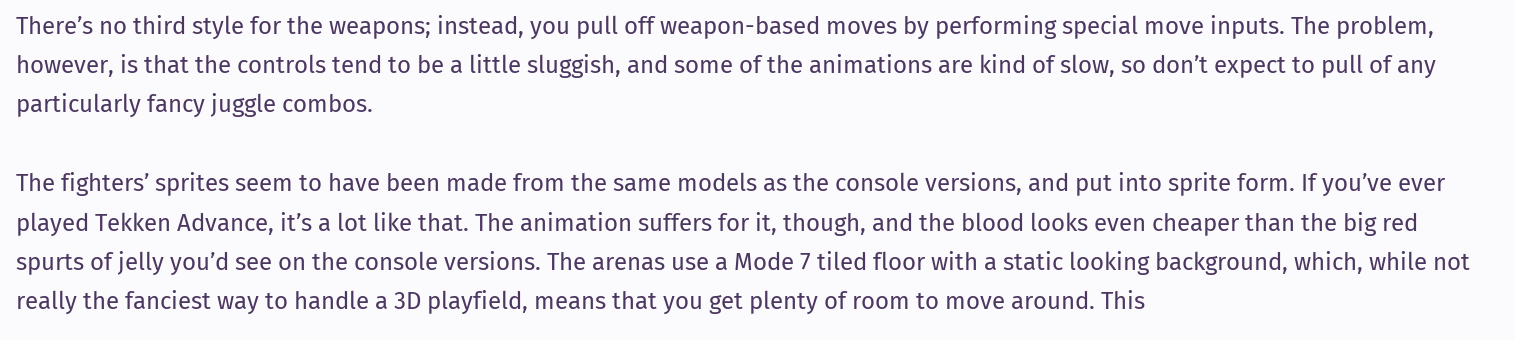There’s no third style for the weapons; instead, you pull off weapon-based moves by performing special move inputs. The problem, however, is that the controls tend to be a little sluggish, and some of the animations are kind of slow, so don’t expect to pull of any particularly fancy juggle combos.

The fighters’ sprites seem to have been made from the same models as the console versions, and put into sprite form. If you’ve ever played Tekken Advance, it’s a lot like that. The animation suffers for it, though, and the blood looks even cheaper than the big red spurts of jelly you’d see on the console versions. The arenas use a Mode 7 tiled floor with a static looking background, which, while not really the fanciest way to handle a 3D playfield, means that you get plenty of room to move around. This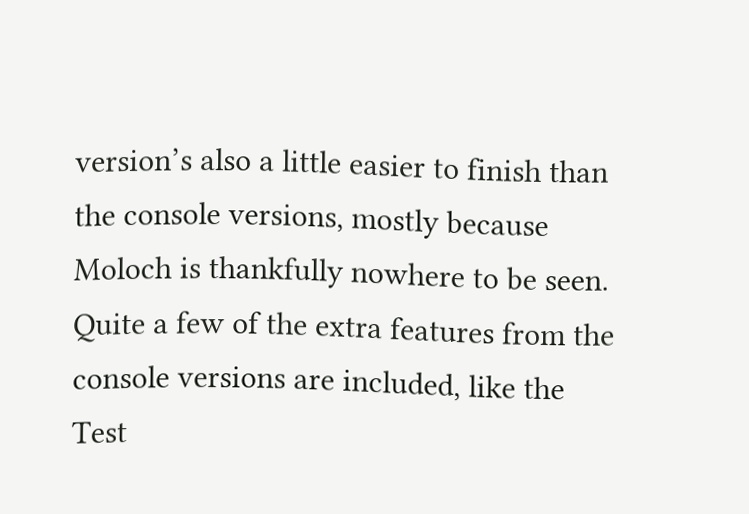version’s also a little easier to finish than the console versions, mostly because Moloch is thankfully nowhere to be seen. Quite a few of the extra features from the console versions are included, like the Test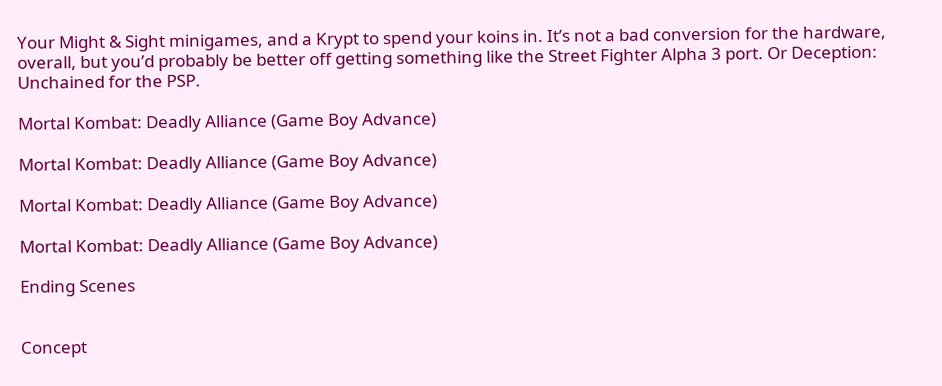Your Might & Sight minigames, and a Krypt to spend your koins in. It’s not a bad conversion for the hardware, overall, but you’d probably be better off getting something like the Street Fighter Alpha 3 port. Or Deception: Unchained for the PSP.

Mortal Kombat: Deadly Alliance (Game Boy Advance)

Mortal Kombat: Deadly Alliance (Game Boy Advance)

Mortal Kombat: Deadly Alliance (Game Boy Advance)

Mortal Kombat: Deadly Alliance (Game Boy Advance)

Ending Scenes


Concept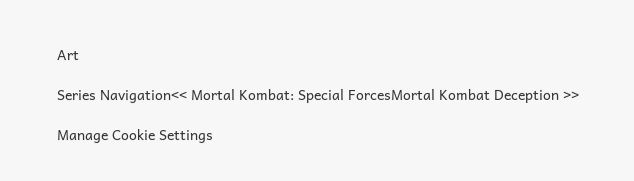Art

Series Navigation<< Mortal Kombat: Special ForcesMortal Kombat Deception >>

Manage Cookie Settings